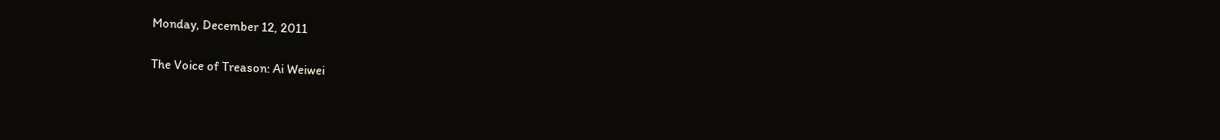Monday, December 12, 2011

The Voice of Treason: Ai Weiwei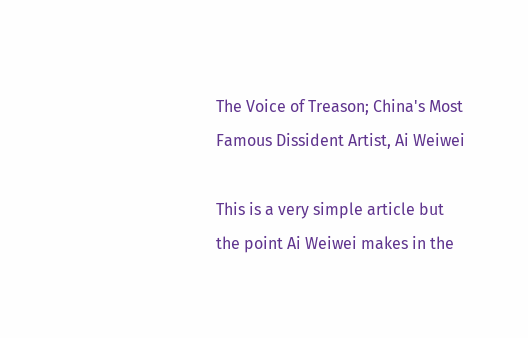The Voice of Treason; China's Most Famous Dissident Artist, Ai Weiwei

This is a very simple article but the point Ai Weiwei makes in the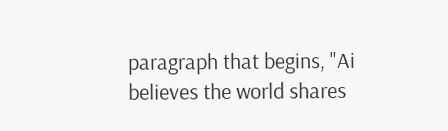paragraph that begins, "Ai believes the world shares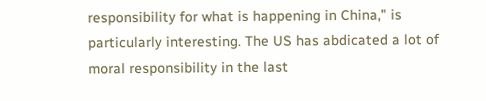responsibility for what is happening in China," is particularly interesting. The US has abdicated a lot of moral responsibility in the last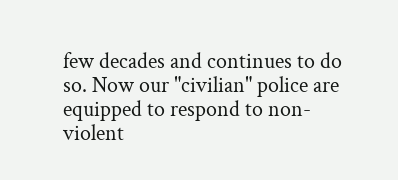few decades and continues to do so. Now our "civilian" police are equipped to respond to non-violent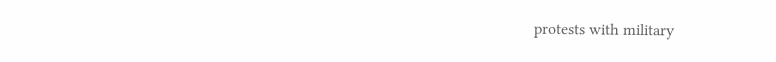protests with military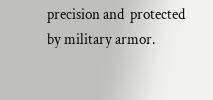precision and  protected by military armor.